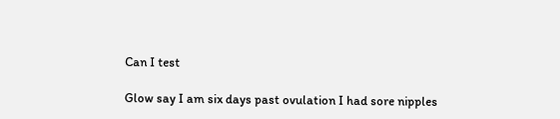Can I test

Glow say I am six days past ovulation I had sore nipples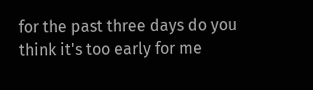for the past three days do you think it's too early for me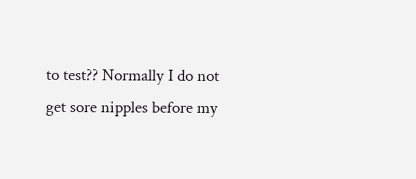to test?? Normally I do not get sore nipples before my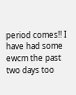period comes!! I have had some ewcm the past two days too